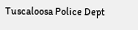Tuscaloosa Police Dept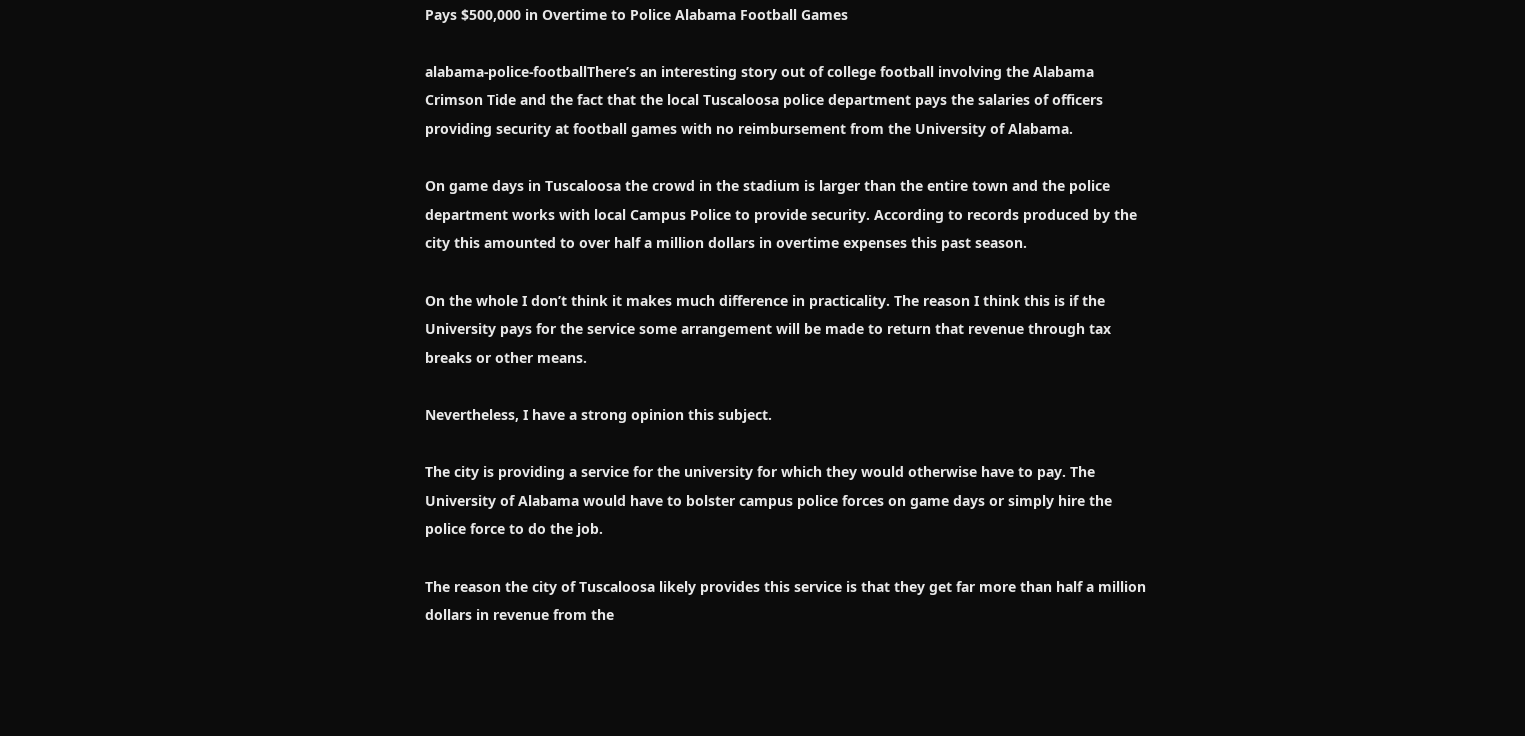Pays $500,000 in Overtime to Police Alabama Football Games

alabama-police-footballThere’s an interesting story out of college football involving the Alabama Crimson Tide and the fact that the local Tuscaloosa police department pays the salaries of officers providing security at football games with no reimbursement from the University of Alabama.

On game days in Tuscaloosa the crowd in the stadium is larger than the entire town and the police department works with local Campus Police to provide security. According to records produced by the city this amounted to over half a million dollars in overtime expenses this past season.

On the whole I don’t think it makes much difference in practicality. The reason I think this is if the University pays for the service some arrangement will be made to return that revenue through tax breaks or other means.

Nevertheless, I have a strong opinion this subject.

The city is providing a service for the university for which they would otherwise have to pay. The University of Alabama would have to bolster campus police forces on game days or simply hire the police force to do the job.

The reason the city of Tuscaloosa likely provides this service is that they get far more than half a million dollars in revenue from the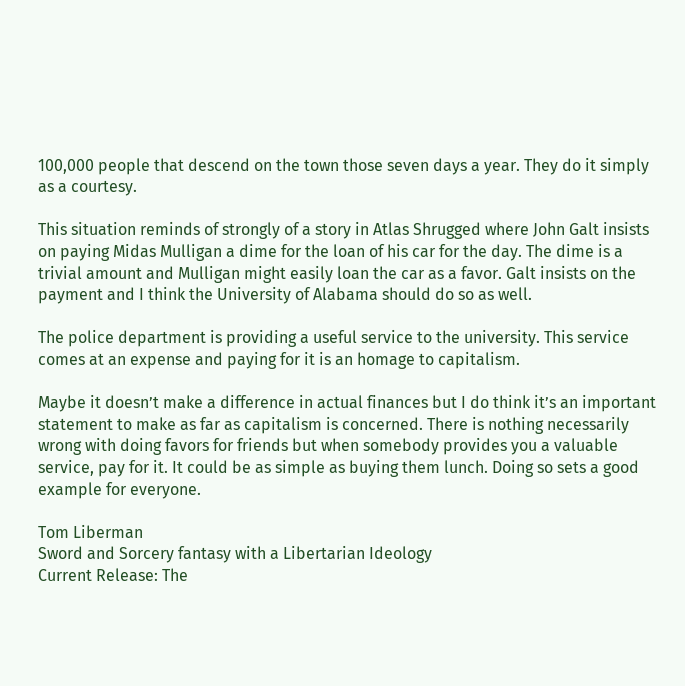100,000 people that descend on the town those seven days a year. They do it simply as a courtesy.

This situation reminds of strongly of a story in Atlas Shrugged where John Galt insists on paying Midas Mulligan a dime for the loan of his car for the day. The dime is a trivial amount and Mulligan might easily loan the car as a favor. Galt insists on the payment and I think the University of Alabama should do so as well.

The police department is providing a useful service to the university. This service comes at an expense and paying for it is an homage to capitalism.

Maybe it doesn’t make a difference in actual finances but I do think it’s an important statement to make as far as capitalism is concerned. There is nothing necessarily wrong with doing favors for friends but when somebody provides you a valuable service, pay for it. It could be as simple as buying them lunch. Doing so sets a good example for everyone.

Tom Liberman
Sword and Sorcery fantasy with a Libertarian Ideology
Current Release: The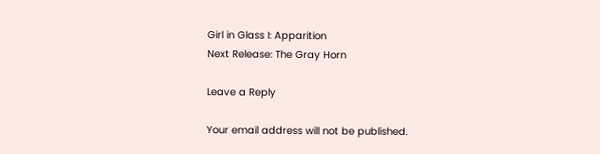Girl in Glass I: Apparition
Next Release: The Gray Horn

Leave a Reply

Your email address will not be published.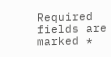Required fields are marked *